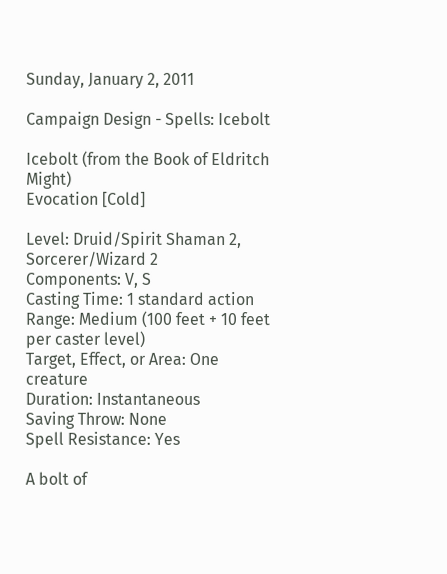Sunday, January 2, 2011

Campaign Design - Spells: Icebolt

Icebolt (from the Book of Eldritch Might)
Evocation [Cold]

Level: Druid/Spirit Shaman 2, Sorcerer/Wizard 2
Components: V, S
Casting Time: 1 standard action
Range: Medium (100 feet + 10 feet per caster level)
Target, Effect, or Area: One creature
Duration: Instantaneous
Saving Throw: None
Spell Resistance: Yes

A bolt of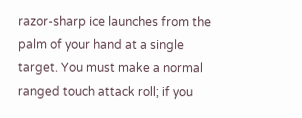razor-sharp ice launches from the palm of your hand at a single target. You must make a normal ranged touch attack roll; if you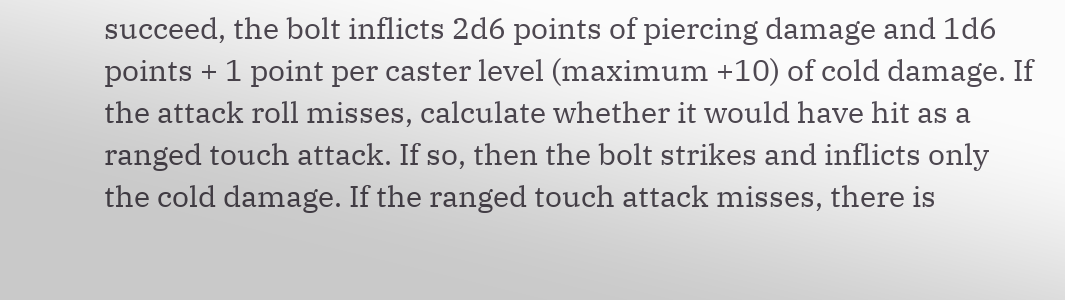succeed, the bolt inflicts 2d6 points of piercing damage and 1d6 points + 1 point per caster level (maximum +10) of cold damage. If the attack roll misses, calculate whether it would have hit as a ranged touch attack. If so, then the bolt strikes and inflicts only the cold damage. If the ranged touch attack misses, there is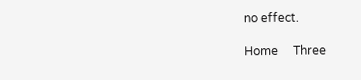no effect.

Home     Three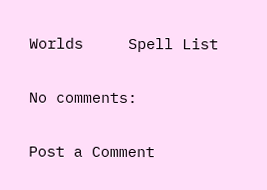Worlds     Spell List

No comments:

Post a Comment